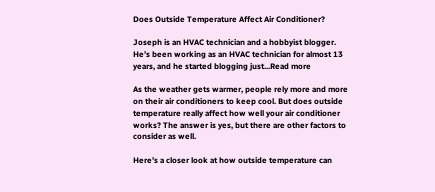Does Outside Temperature Affect Air Conditioner?

Joseph is an HVAC technician and a hobbyist blogger. He’s been working as an HVAC technician for almost 13 years, and he started blogging just...Read more

As the weather gets warmer, people rely more and more on their air conditioners to keep cool. But does outside temperature really affect how well your air conditioner works? The answer is yes, but there are other factors to consider as well.

Here’s a closer look at how outside temperature can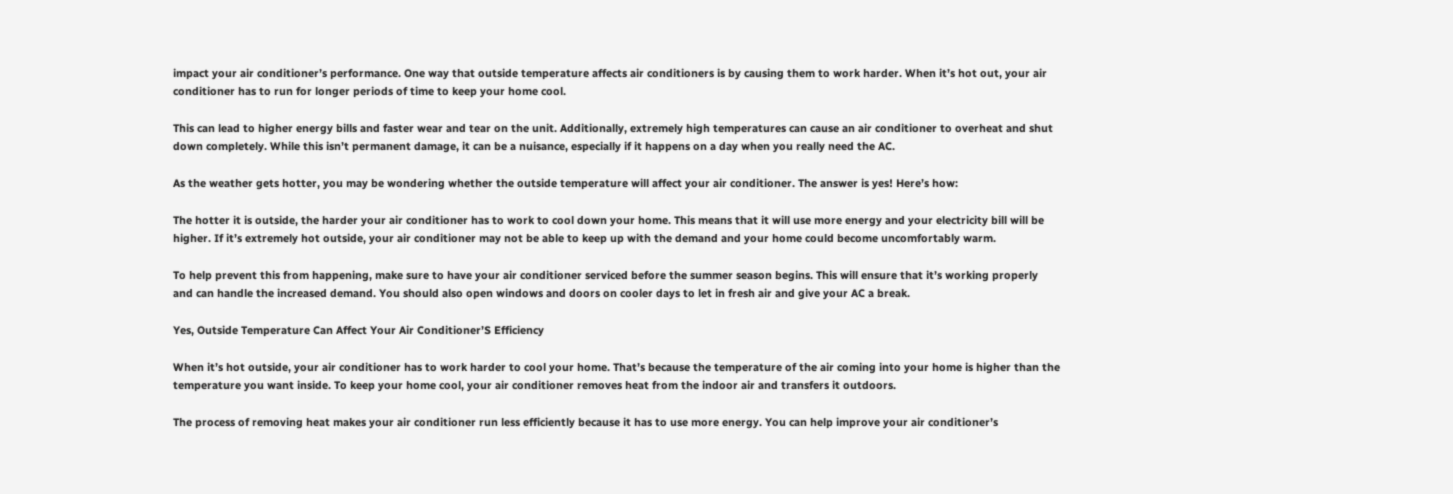impact your air conditioner’s performance. One way that outside temperature affects air conditioners is by causing them to work harder. When it’s hot out, your air conditioner has to run for longer periods of time to keep your home cool.

This can lead to higher energy bills and faster wear and tear on the unit. Additionally, extremely high temperatures can cause an air conditioner to overheat and shut down completely. While this isn’t permanent damage, it can be a nuisance, especially if it happens on a day when you really need the AC.

As the weather gets hotter, you may be wondering whether the outside temperature will affect your air conditioner. The answer is yes! Here’s how:

The hotter it is outside, the harder your air conditioner has to work to cool down your home. This means that it will use more energy and your electricity bill will be higher. If it’s extremely hot outside, your air conditioner may not be able to keep up with the demand and your home could become uncomfortably warm.

To help prevent this from happening, make sure to have your air conditioner serviced before the summer season begins. This will ensure that it’s working properly and can handle the increased demand. You should also open windows and doors on cooler days to let in fresh air and give your AC a break.

Yes, Outside Temperature Can Affect Your Air Conditioner’S Efficiency

When it’s hot outside, your air conditioner has to work harder to cool your home. That’s because the temperature of the air coming into your home is higher than the temperature you want inside. To keep your home cool, your air conditioner removes heat from the indoor air and transfers it outdoors.

The process of removing heat makes your air conditioner run less efficiently because it has to use more energy. You can help improve your air conditioner’s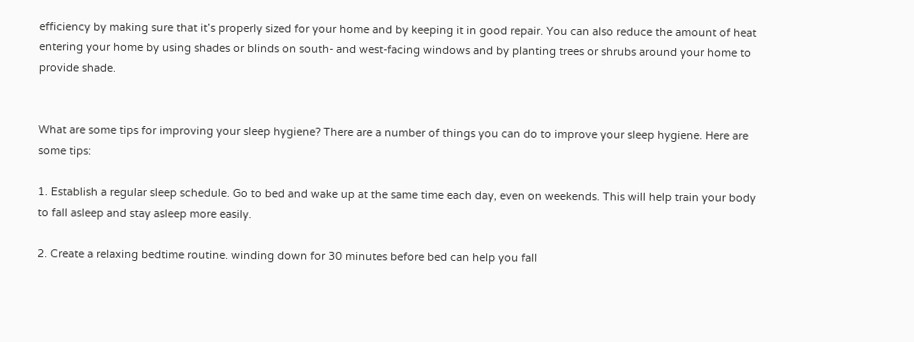efficiency by making sure that it’s properly sized for your home and by keeping it in good repair. You can also reduce the amount of heat entering your home by using shades or blinds on south- and west-facing windows and by planting trees or shrubs around your home to provide shade.


What are some tips for improving your sleep hygiene? There are a number of things you can do to improve your sleep hygiene. Here are some tips:

1. Establish a regular sleep schedule. Go to bed and wake up at the same time each day, even on weekends. This will help train your body to fall asleep and stay asleep more easily.

2. Create a relaxing bedtime routine. winding down for 30 minutes before bed can help you fall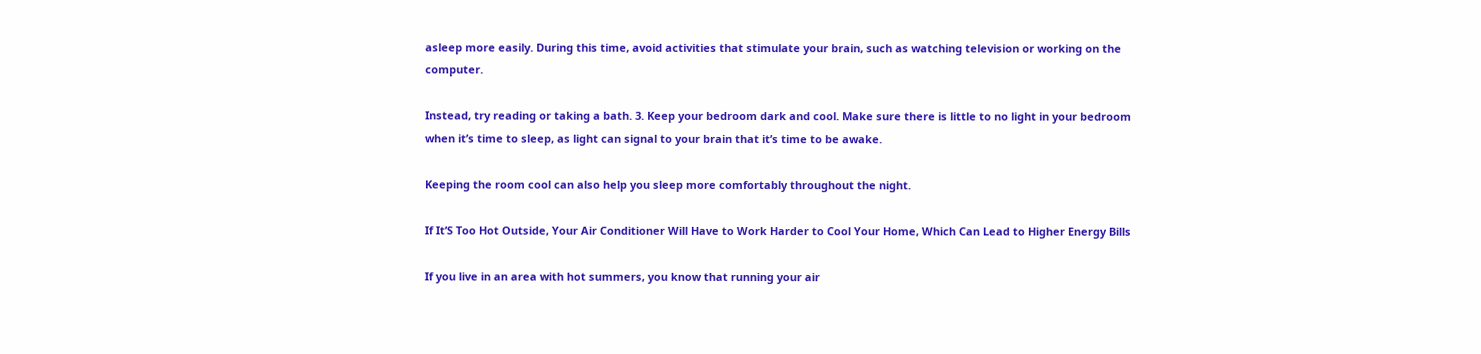asleep more easily. During this time, avoid activities that stimulate your brain, such as watching television or working on the computer.

Instead, try reading or taking a bath. 3. Keep your bedroom dark and cool. Make sure there is little to no light in your bedroom when it’s time to sleep, as light can signal to your brain that it’s time to be awake.

Keeping the room cool can also help you sleep more comfortably throughout the night.

If It’S Too Hot Outside, Your Air Conditioner Will Have to Work Harder to Cool Your Home, Which Can Lead to Higher Energy Bills

If you live in an area with hot summers, you know that running your air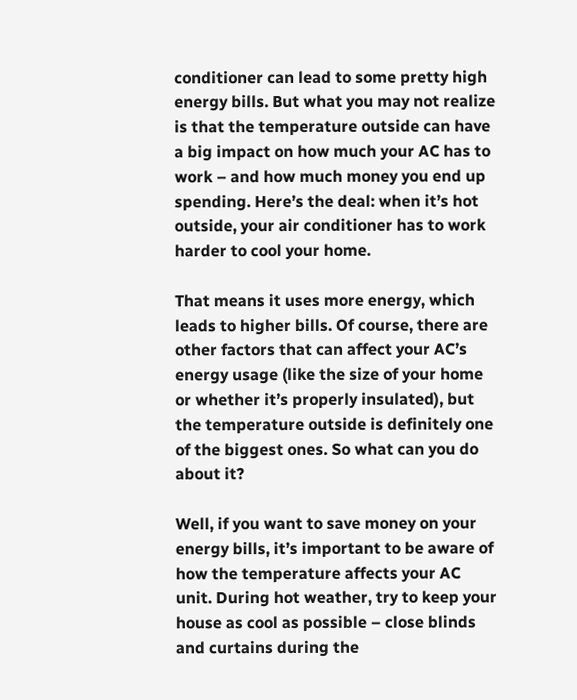conditioner can lead to some pretty high energy bills. But what you may not realize is that the temperature outside can have a big impact on how much your AC has to work – and how much money you end up spending. Here’s the deal: when it’s hot outside, your air conditioner has to work harder to cool your home.

That means it uses more energy, which leads to higher bills. Of course, there are other factors that can affect your AC’s energy usage (like the size of your home or whether it’s properly insulated), but the temperature outside is definitely one of the biggest ones. So what can you do about it?

Well, if you want to save money on your energy bills, it’s important to be aware of how the temperature affects your AC unit. During hot weather, try to keep your house as cool as possible – close blinds and curtains during the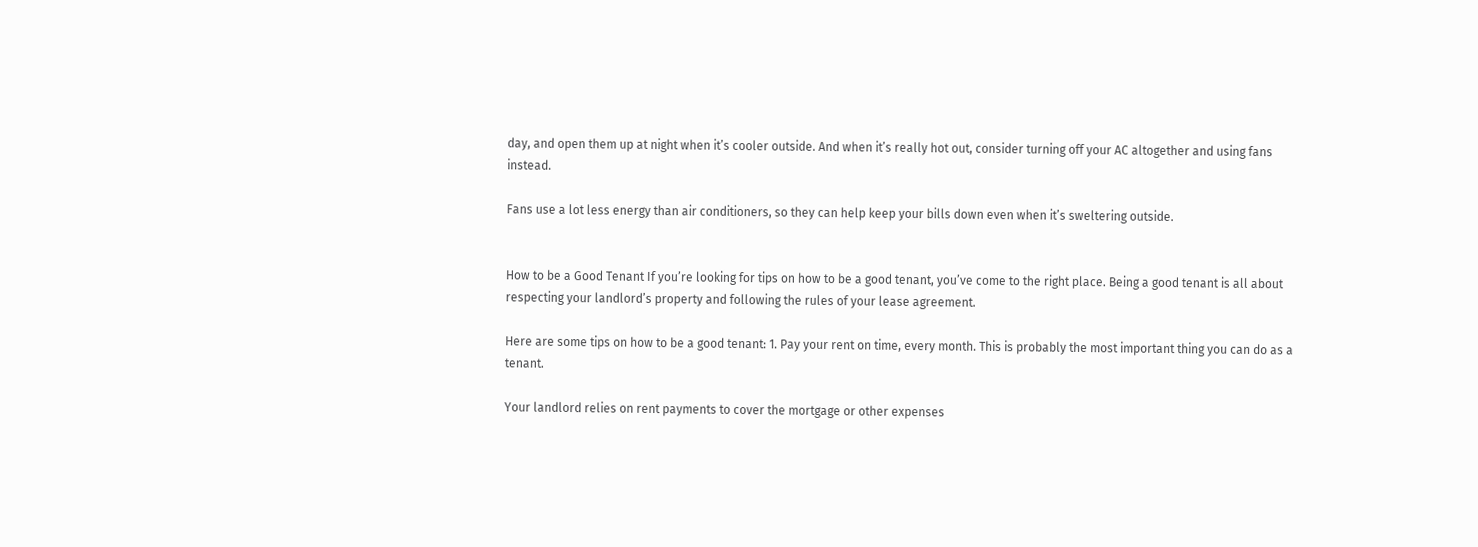day, and open them up at night when it’s cooler outside. And when it’s really hot out, consider turning off your AC altogether and using fans instead.

Fans use a lot less energy than air conditioners, so they can help keep your bills down even when it’s sweltering outside.


How to be a Good Tenant If you’re looking for tips on how to be a good tenant, you’ve come to the right place. Being a good tenant is all about respecting your landlord’s property and following the rules of your lease agreement.

Here are some tips on how to be a good tenant: 1. Pay your rent on time, every month. This is probably the most important thing you can do as a tenant.

Your landlord relies on rent payments to cover the mortgage or other expenses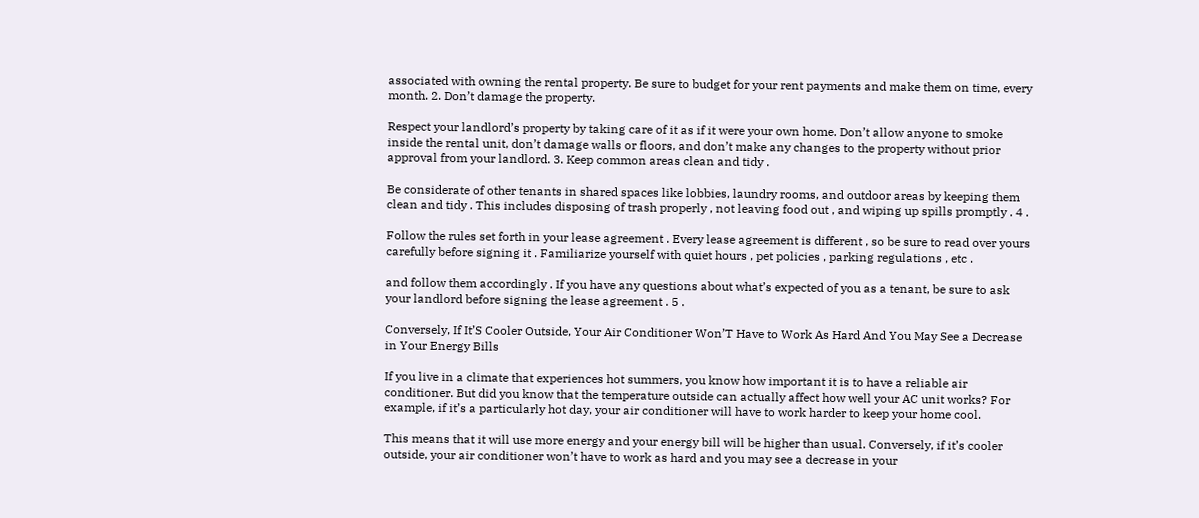associated with owning the rental property. Be sure to budget for your rent payments and make them on time, every month. 2. Don’t damage the property.

Respect your landlord’s property by taking care of it as if it were your own home. Don’t allow anyone to smoke inside the rental unit, don’t damage walls or floors, and don’t make any changes to the property without prior approval from your landlord. 3. Keep common areas clean and tidy .

Be considerate of other tenants in shared spaces like lobbies, laundry rooms, and outdoor areas by keeping them clean and tidy . This includes disposing of trash properly , not leaving food out , and wiping up spills promptly . 4 .

Follow the rules set forth in your lease agreement . Every lease agreement is different , so be sure to read over yours carefully before signing it . Familiarize yourself with quiet hours , pet policies , parking regulations , etc .

and follow them accordingly . If you have any questions about what’s expected of you as a tenant, be sure to ask your landlord before signing the lease agreement . 5 .

Conversely, If It’S Cooler Outside, Your Air Conditioner Won’T Have to Work As Hard And You May See a Decrease in Your Energy Bills

If you live in a climate that experiences hot summers, you know how important it is to have a reliable air conditioner. But did you know that the temperature outside can actually affect how well your AC unit works? For example, if it’s a particularly hot day, your air conditioner will have to work harder to keep your home cool.

This means that it will use more energy and your energy bill will be higher than usual. Conversely, if it’s cooler outside, your air conditioner won’t have to work as hard and you may see a decrease in your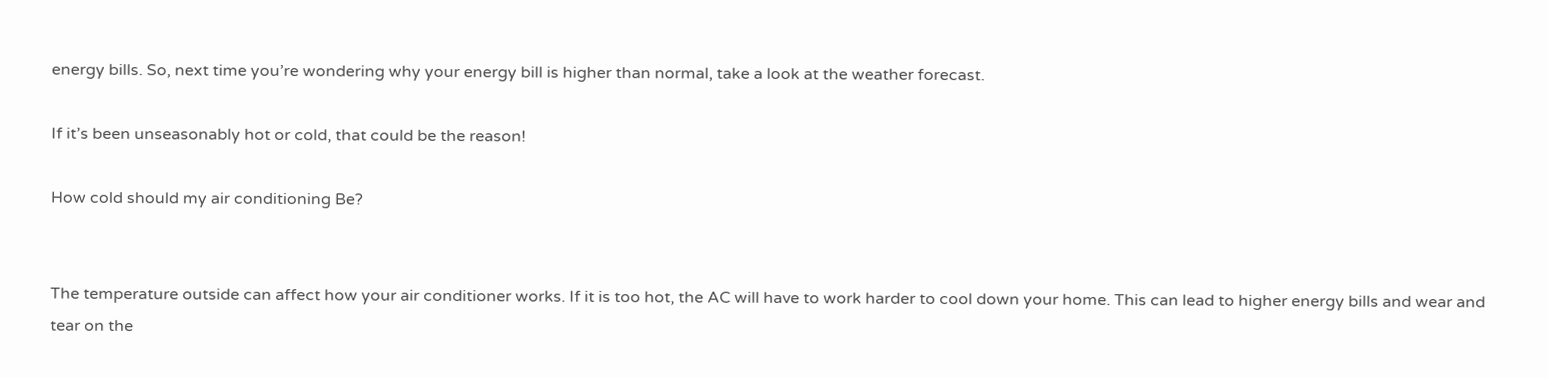energy bills. So, next time you’re wondering why your energy bill is higher than normal, take a look at the weather forecast.

If it’s been unseasonably hot or cold, that could be the reason!

How cold should my air conditioning Be?


The temperature outside can affect how your air conditioner works. If it is too hot, the AC will have to work harder to cool down your home. This can lead to higher energy bills and wear and tear on the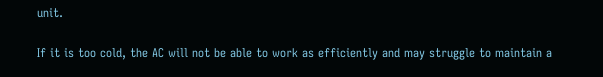unit.

If it is too cold, the AC will not be able to work as efficiently and may struggle to maintain a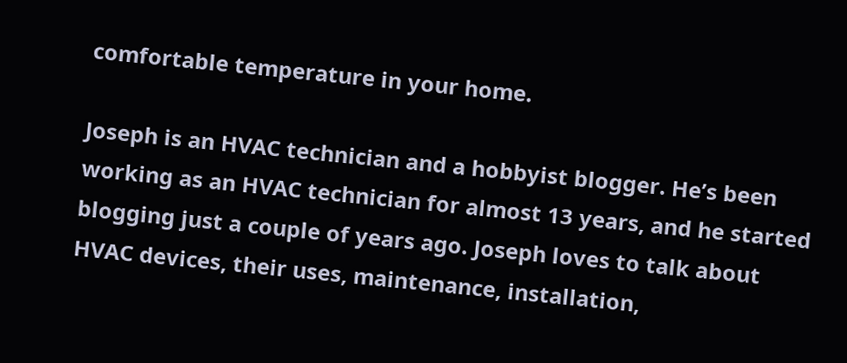comfortable temperature in your home.

Joseph is an HVAC technician and a hobbyist blogger. He’s been working as an HVAC technician for almost 13 years, and he started blogging just a couple of years ago. Joseph loves to talk about HVAC devices, their uses, maintenance, installation,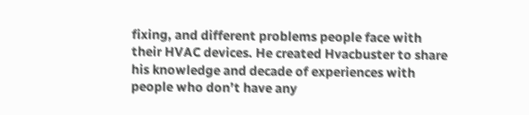fixing, and different problems people face with their HVAC devices. He created Hvacbuster to share his knowledge and decade of experiences with people who don’t have any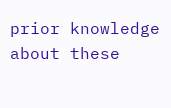prior knowledge about these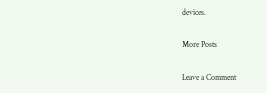devices.

More Posts

Leave a Comment